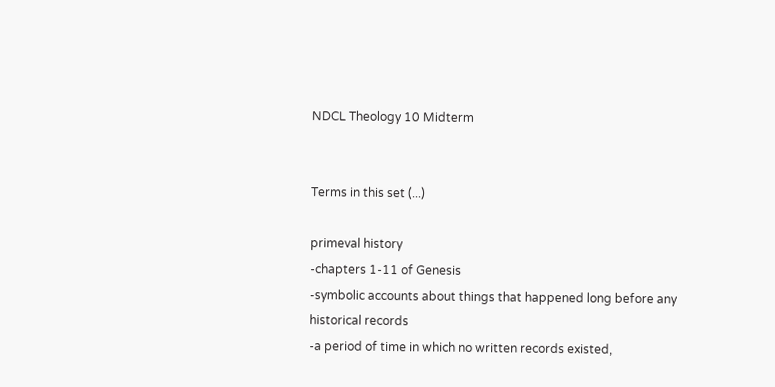NDCL Theology 10 Midterm


Terms in this set (...)

primeval history
-chapters 1-11 of Genesis
-symbolic accounts about things that happened long before any historical records
-a period of time in which no written records existed,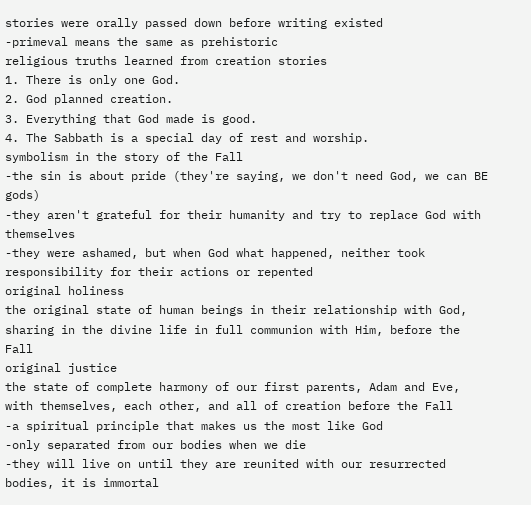stories were orally passed down before writing existed
-primeval means the same as prehistoric
religious truths learned from creation stories
1. There is only one God.
2. God planned creation.
3. Everything that God made is good.
4. The Sabbath is a special day of rest and worship.
symbolism in the story of the Fall
-the sin is about pride (they're saying, we don't need God, we can BE gods)
-they aren't grateful for their humanity and try to replace God with themselves
-they were ashamed, but when God what happened, neither took responsibility for their actions or repented
original holiness
the original state of human beings in their relationship with God, sharing in the divine life in full communion with Him, before the Fall
original justice
the state of complete harmony of our first parents, Adam and Eve, with themselves, each other, and all of creation before the Fall
-a spiritual principle that makes us the most like God
-only separated from our bodies when we die
-they will live on until they are reunited with our resurrected bodies, it is immortal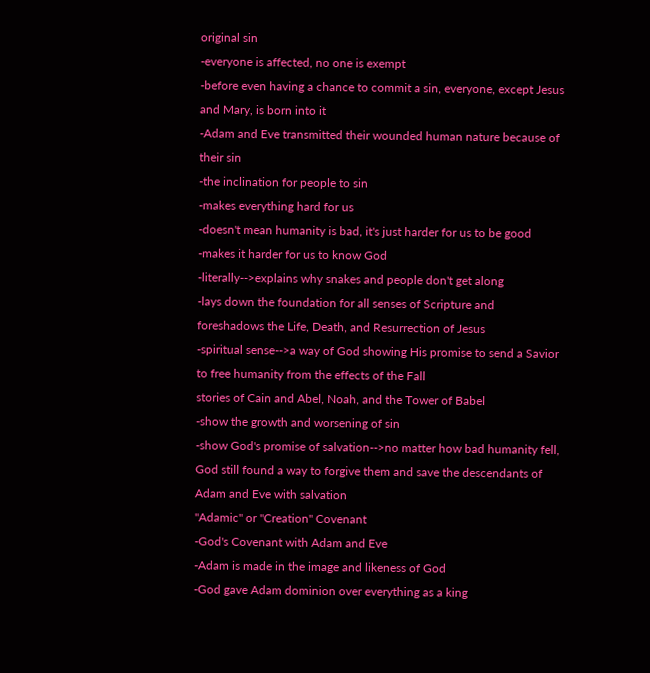original sin
-everyone is affected, no one is exempt
-before even having a chance to commit a sin, everyone, except Jesus and Mary, is born into it
-Adam and Eve transmitted their wounded human nature because of their sin
-the inclination for people to sin
-makes everything hard for us
-doesn't mean humanity is bad, it's just harder for us to be good
-makes it harder for us to know God
-literally-->explains why snakes and people don't get along
-lays down the foundation for all senses of Scripture and foreshadows the Life, Death, and Resurrection of Jesus
-spiritual sense-->a way of God showing His promise to send a Savior to free humanity from the effects of the Fall
stories of Cain and Abel, Noah, and the Tower of Babel
-show the growth and worsening of sin
-show God's promise of salvation-->no matter how bad humanity fell, God still found a way to forgive them and save the descendants of Adam and Eve with salvation
"Adamic" or "Creation" Covenant
-God's Covenant with Adam and Eve
-Adam is made in the image and likeness of God
-God gave Adam dominion over everything as a king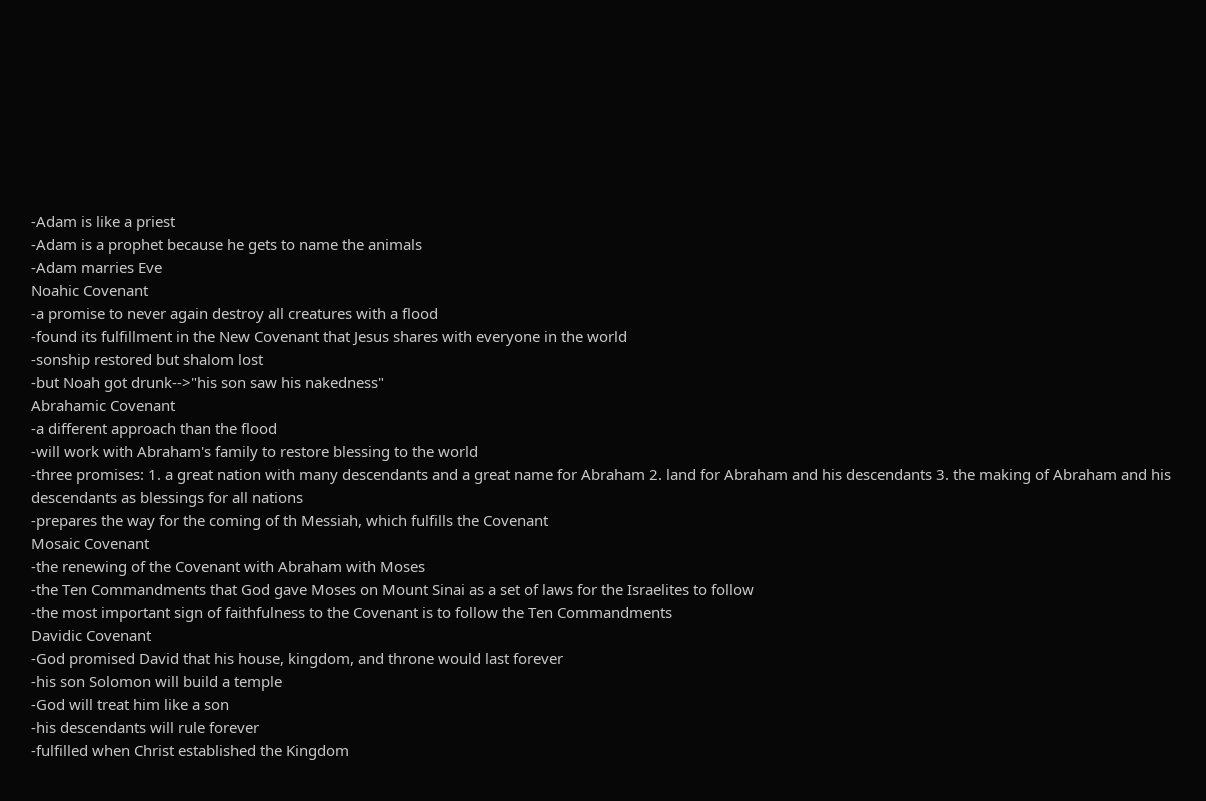-Adam is like a priest
-Adam is a prophet because he gets to name the animals
-Adam marries Eve
Noahic Covenant
-a promise to never again destroy all creatures with a flood
-found its fulfillment in the New Covenant that Jesus shares with everyone in the world
-sonship restored but shalom lost
-but Noah got drunk-->"his son saw his nakedness"
Abrahamic Covenant
-a different approach than the flood
-will work with Abraham's family to restore blessing to the world
-three promises: 1. a great nation with many descendants and a great name for Abraham 2. land for Abraham and his descendants 3. the making of Abraham and his descendants as blessings for all nations
-prepares the way for the coming of th Messiah, which fulfills the Covenant
Mosaic Covenant
-the renewing of the Covenant with Abraham with Moses
-the Ten Commandments that God gave Moses on Mount Sinai as a set of laws for the Israelites to follow
-the most important sign of faithfulness to the Covenant is to follow the Ten Commandments
Davidic Covenant
-God promised David that his house, kingdom, and throne would last forever
-his son Solomon will build a temple
-God will treat him like a son
-his descendants will rule forever
-fulfilled when Christ established the Kingdom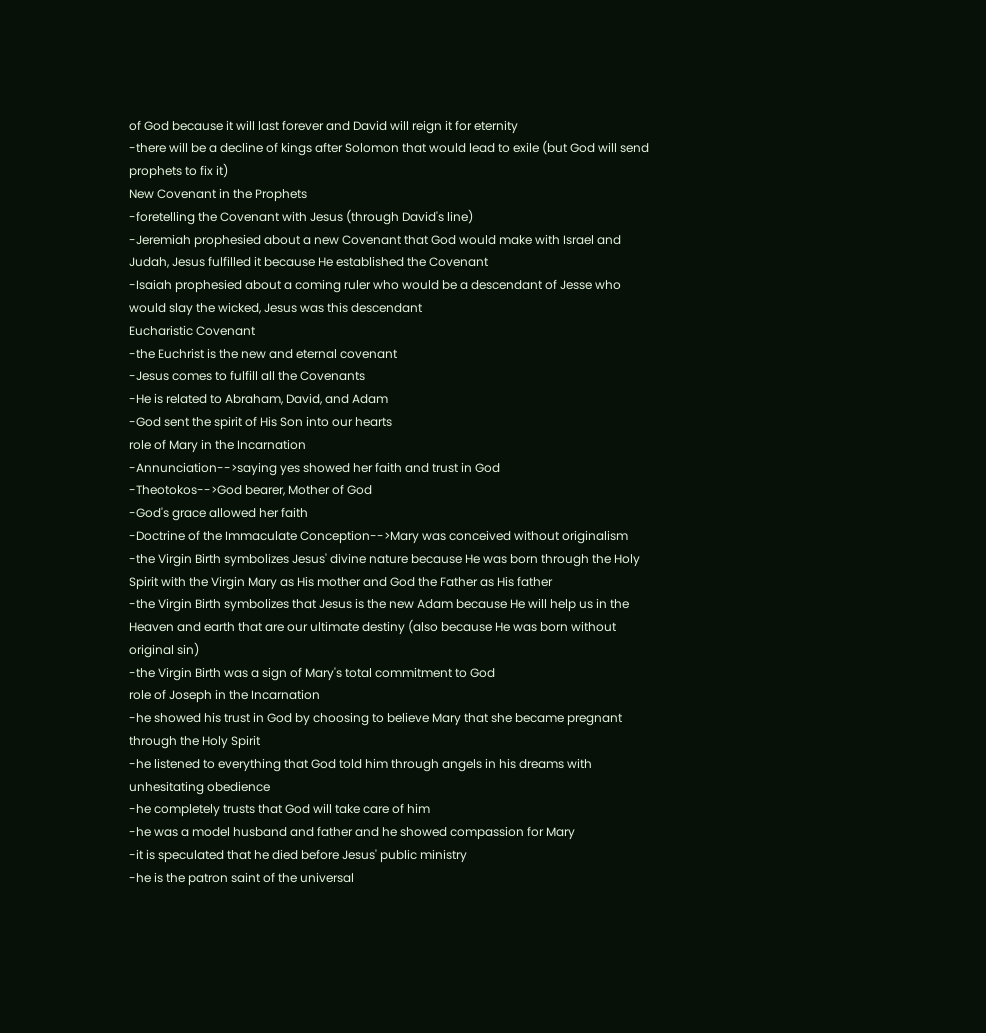of God because it will last forever and David will reign it for eternity
-there will be a decline of kings after Solomon that would lead to exile (but God will send prophets to fix it)
New Covenant in the Prophets
-foretelling the Covenant with Jesus (through David's line)
-Jeremiah prophesied about a new Covenant that God would make with Israel and Judah, Jesus fulfilled it because He established the Covenant
-Isaiah prophesied about a coming ruler who would be a descendant of Jesse who would slay the wicked, Jesus was this descendant
Eucharistic Covenant
-the Euchrist is the new and eternal covenant
-Jesus comes to fulfill all the Covenants
-He is related to Abraham, David, and Adam
-God sent the spirit of His Son into our hearts
role of Mary in the Incarnation
-Annunciation-->saying yes showed her faith and trust in God
-Theotokos-->God bearer, Mother of God
-God's grace allowed her faith
-Doctrine of the Immaculate Conception-->Mary was conceived without originalism
-the Virgin Birth symbolizes Jesus' divine nature because He was born through the Holy Spirit with the Virgin Mary as His mother and God the Father as His father
-the Virgin Birth symbolizes that Jesus is the new Adam because He will help us in the Heaven and earth that are our ultimate destiny (also because He was born without original sin)
-the Virgin Birth was a sign of Mary's total commitment to God
role of Joseph in the Incarnation
-he showed his trust in God by choosing to believe Mary that she became pregnant through the Holy Spirit
-he listened to everything that God told him through angels in his dreams with unhesitating obedience
-he completely trusts that God will take care of him
-he was a model husband and father and he showed compassion for Mary
-it is speculated that he died before Jesus' public ministry
-he is the patron saint of the universal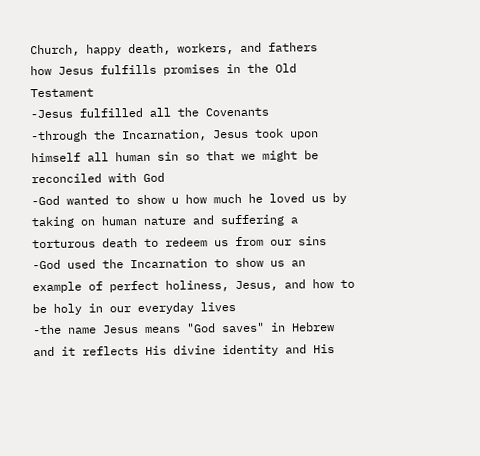Church, happy death, workers, and fathers
how Jesus fulfills promises in the Old Testament
-Jesus fulfilled all the Covenants
-through the Incarnation, Jesus took upon himself all human sin so that we might be reconciled with God
-God wanted to show u how much he loved us by taking on human nature and suffering a torturous death to redeem us from our sins
-God used the Incarnation to show us an example of perfect holiness, Jesus, and how to be holy in our everyday lives
-the name Jesus means "God saves" in Hebrew and it reflects His divine identity and His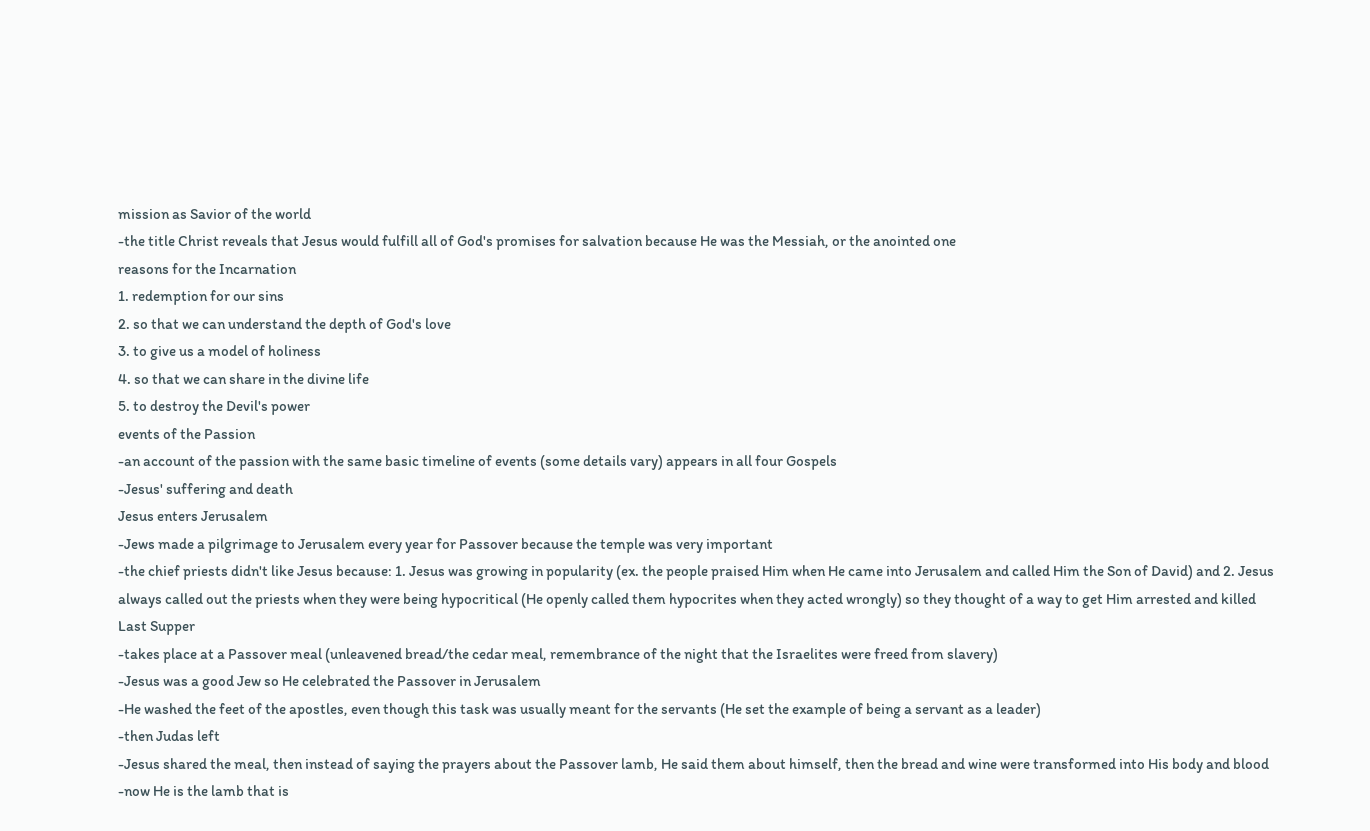mission as Savior of the world
-the title Christ reveals that Jesus would fulfill all of God's promises for salvation because He was the Messiah, or the anointed one
reasons for the Incarnation
1. redemption for our sins
2. so that we can understand the depth of God's love
3. to give us a model of holiness
4. so that we can share in the divine life
5. to destroy the Devil's power
events of the Passion
-an account of the passion with the same basic timeline of events (some details vary) appears in all four Gospels
-Jesus' suffering and death
Jesus enters Jerusalem
-Jews made a pilgrimage to Jerusalem every year for Passover because the temple was very important
-the chief priests didn't like Jesus because: 1. Jesus was growing in popularity (ex. the people praised Him when He came into Jerusalem and called Him the Son of David) and 2. Jesus always called out the priests when they were being hypocritical (He openly called them hypocrites when they acted wrongly) so they thought of a way to get Him arrested and killed
Last Supper
-takes place at a Passover meal (unleavened bread/the cedar meal, remembrance of the night that the Israelites were freed from slavery)
-Jesus was a good Jew so He celebrated the Passover in Jerusalem
-He washed the feet of the apostles, even though this task was usually meant for the servants (He set the example of being a servant as a leader)
-then Judas left
-Jesus shared the meal, then instead of saying the prayers about the Passover lamb, He said them about himself, then the bread and wine were transformed into His body and blood
-now He is the lamb that is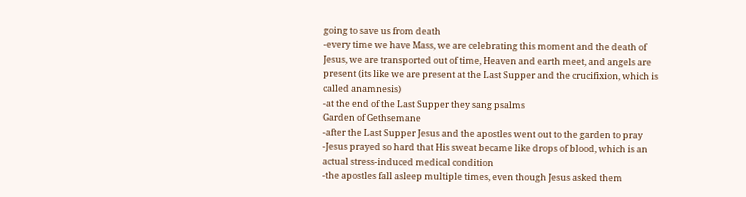going to save us from death
-every time we have Mass, we are celebrating this moment and the death of Jesus, we are transported out of time, Heaven and earth meet, and angels are present (its like we are present at the Last Supper and the crucifixion, which is called anamnesis)
-at the end of the Last Supper they sang psalms
Garden of Gethsemane
-after the Last Supper Jesus and the apostles went out to the garden to pray
-Jesus prayed so hard that His sweat became like drops of blood, which is an actual stress-induced medical condition
-the apostles fall asleep multiple times, even though Jesus asked them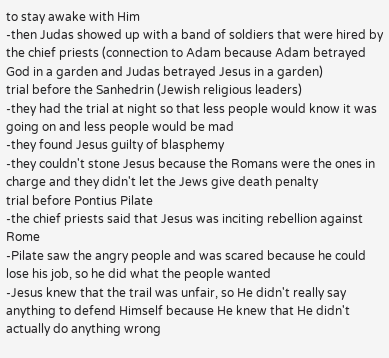to stay awake with Him
-then Judas showed up with a band of soldiers that were hired by the chief priests (connection to Adam because Adam betrayed God in a garden and Judas betrayed Jesus in a garden)
trial before the Sanhedrin (Jewish religious leaders)
-they had the trial at night so that less people would know it was going on and less people would be mad
-they found Jesus guilty of blasphemy
-they couldn't stone Jesus because the Romans were the ones in charge and they didn't let the Jews give death penalty
trial before Pontius Pilate
-the chief priests said that Jesus was inciting rebellion against Rome
-Pilate saw the angry people and was scared because he could lose his job, so he did what the people wanted
-Jesus knew that the trail was unfair, so He didn't really say anything to defend Himself because He knew that He didn't actually do anything wrong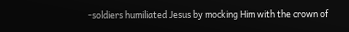-soldiers humiliated Jesus by mocking Him with the crown of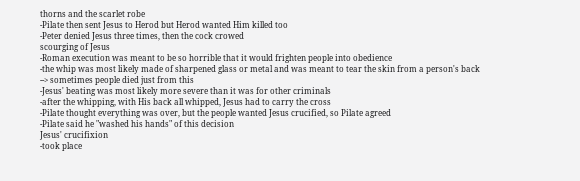thorns and the scarlet robe
-Pilate then sent Jesus to Herod but Herod wanted Him killed too
-Peter denied Jesus three times, then the cock crowed
scourging of Jesus
-Roman execution was meant to be so horrible that it would frighten people into obedience
-the whip was most likely made of sharpened glass or metal and was meant to tear the skin from a person's back
--> sometimes people died just from this
-Jesus' beating was most likely more severe than it was for other criminals
-after the whipping, with His back all whipped, Jesus had to carry the cross
-Pilate thought everything was over, but the people wanted Jesus crucified, so Pilate agreed
-Pilate said he "washed his hands" of this decision
Jesus' crucifixion
-took place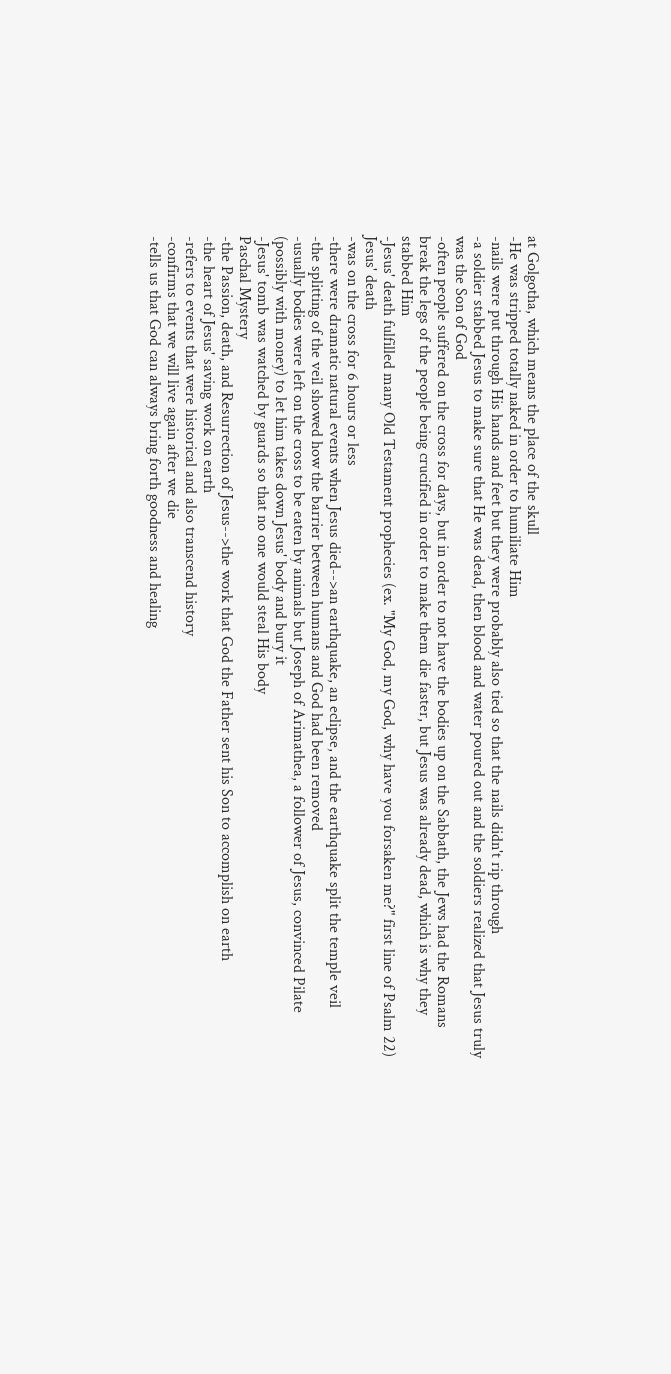at Golgotha, which means the place of the skull
-He was stripped totally naked in order to humiliate Him
-nails were put through His hands and feet but they were probably also tied so that the nails didn't rip through
-a soldier stabbed Jesus to make sure that He was dead, then blood and water poured out and the soldiers realized that Jesus truly was the Son of God
-often people suffered on the cross for days, but in order to not have the bodies up on the Sabbath, the Jews had the Romans break the legs of the people being crucified in order to make them die faster, but Jesus was already dead, which is why they stabbed Him
-Jesus' death fulfilled many Old Testament prophecies (ex. "My God, my God, why have you forsaken me?" first line of Psalm 22)
Jesus' death
-was on the cross for 6 hours or less
-there were dramatic natural events when Jesus died-->an earthquake, an eclipse, and the earthquake split the temple veil
-the splitting of the veil showed how the barrier between humans and God had been removed
-usually bodies were left on the cross to be eaten by animals but Joseph of Arimathea, a follower of Jesus, convinced Pilate (possibly with money) to let him takes down Jesus' body and bury it
-Jesus' tomb was watched by guards so that no one would steal His body
Paschal Mystery
-the Passion, death, and Resurrection of Jesus-->the work that God the Father sent his Son to accomplish on earth
-the heart of Jesus' saving work on earth
-refers to events that were historical and also transcend history
-confirms that we will live again after we die
-tells us that God can always bring forth goodness and healing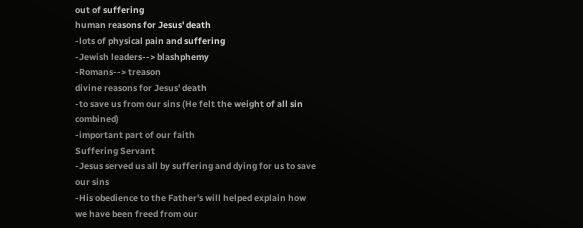out of suffering
human reasons for Jesus' death
-lots of physical pain and suffering
-Jewish leaders--> blashphemy
-Romans--> treason
divine reasons for Jesus' death
-to save us from our sins (He felt the weight of all sin combined)
-important part of our faith
Suffering Servant
-Jesus served us all by suffering and dying for us to save our sins
-His obedience to the Father's will helped explain how we have been freed from our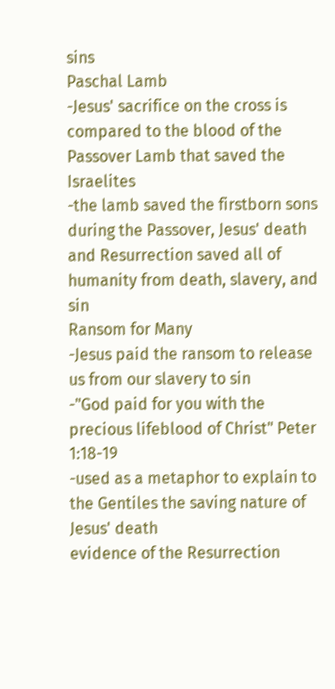sins
Paschal Lamb
-Jesus' sacrifice on the cross is compared to the blood of the Passover Lamb that saved the Israelites
-the lamb saved the firstborn sons during the Passover, Jesus' death and Resurrection saved all of humanity from death, slavery, and sin
Ransom for Many
-Jesus paid the ransom to release us from our slavery to sin
-"God paid for you with the precious lifeblood of Christ" Peter 1:18-19
-used as a metaphor to explain to the Gentiles the saving nature of Jesus' death
evidence of the Resurrection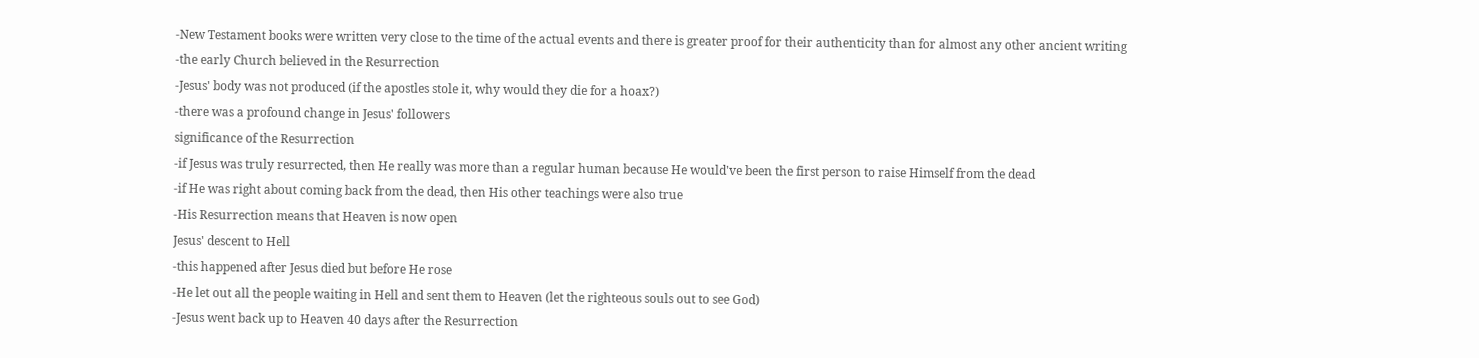-New Testament books were written very close to the time of the actual events and there is greater proof for their authenticity than for almost any other ancient writing
-the early Church believed in the Resurrection
-Jesus' body was not produced (if the apostles stole it, why would they die for a hoax?)
-there was a profound change in Jesus' followers
significance of the Resurrection
-if Jesus was truly resurrected, then He really was more than a regular human because He would've been the first person to raise Himself from the dead
-if He was right about coming back from the dead, then His other teachings were also true
-His Resurrection means that Heaven is now open
Jesus' descent to Hell
-this happened after Jesus died but before He rose
-He let out all the people waiting in Hell and sent them to Heaven (let the righteous souls out to see God)
-Jesus went back up to Heaven 40 days after the Resurrection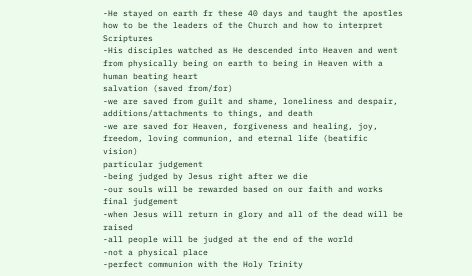-He stayed on earth fr these 40 days and taught the apostles how to be the leaders of the Church and how to interpret Scriptures
-His disciples watched as He descended into Heaven and went from physically being on earth to being in Heaven with a human beating heart
salvation (saved from/for)
-we are saved from guilt and shame, loneliness and despair, additions/attachments to things, and death
-we are saved for Heaven, forgiveness and healing, joy, freedom, loving communion, and eternal life (beatific vision)
particular judgement
-being judged by Jesus right after we die
-our souls will be rewarded based on our faith and works
final judgement
-when Jesus will return in glory and all of the dead will be raised
-all people will be judged at the end of the world
-not a physical place
-perfect communion with the Holy Trinity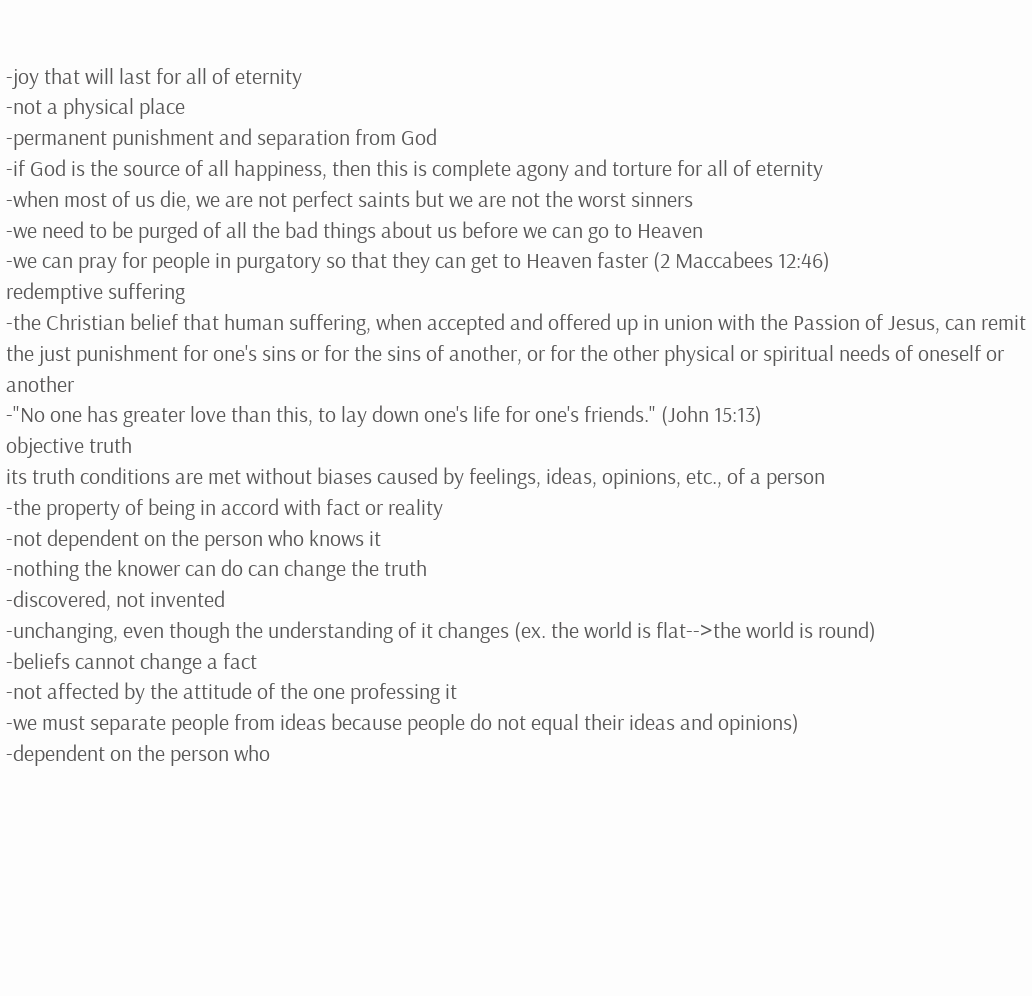-joy that will last for all of eternity
-not a physical place
-permanent punishment and separation from God
-if God is the source of all happiness, then this is complete agony and torture for all of eternity
-when most of us die, we are not perfect saints but we are not the worst sinners
-we need to be purged of all the bad things about us before we can go to Heaven
-we can pray for people in purgatory so that they can get to Heaven faster (2 Maccabees 12:46)
redemptive suffering
-the Christian belief that human suffering, when accepted and offered up in union with the Passion of Jesus, can remit the just punishment for one's sins or for the sins of another, or for the other physical or spiritual needs of oneself or another
-"No one has greater love than this, to lay down one's life for one's friends." (John 15:13)
objective truth
its truth conditions are met without biases caused by feelings, ideas, opinions, etc., of a person
-the property of being in accord with fact or reality
-not dependent on the person who knows it
-nothing the knower can do can change the truth
-discovered, not invented
-unchanging, even though the understanding of it changes (ex. the world is flat-->the world is round)
-beliefs cannot change a fact
-not affected by the attitude of the one professing it
-we must separate people from ideas because people do not equal their ideas and opinions)
-dependent on the person who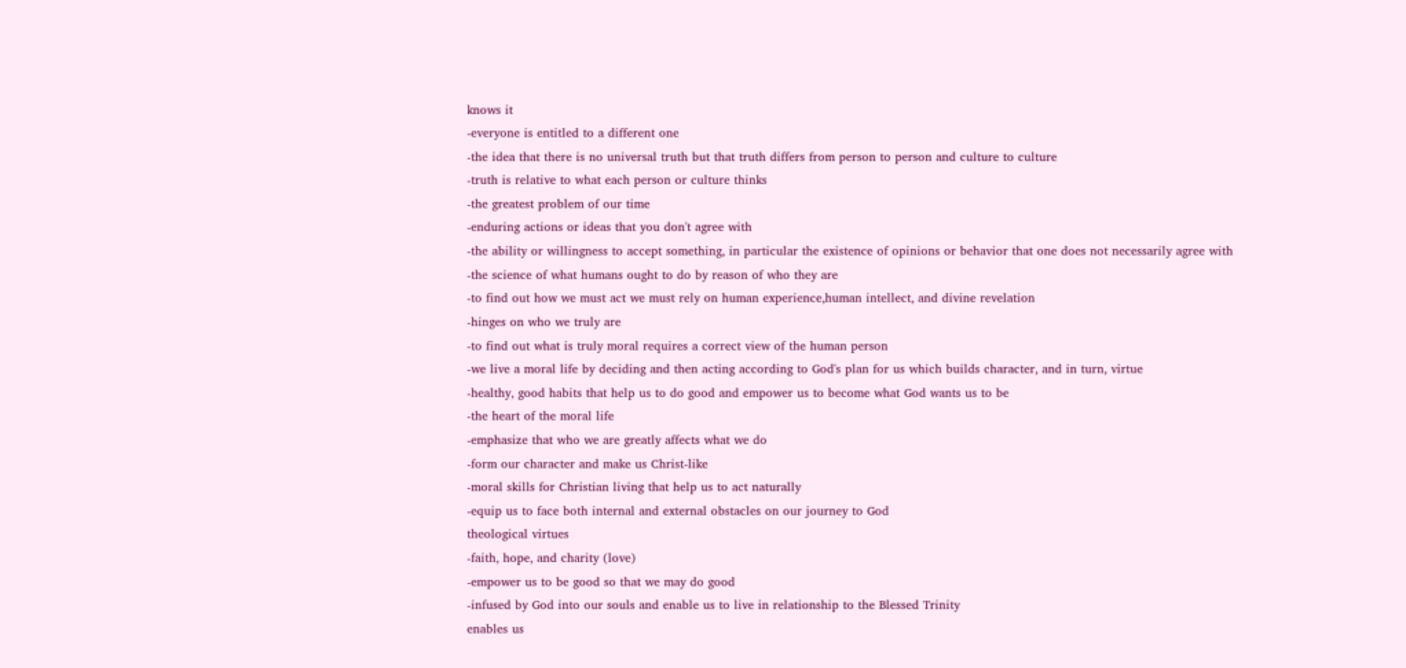knows it
-everyone is entitled to a different one
-the idea that there is no universal truth but that truth differs from person to person and culture to culture
-truth is relative to what each person or culture thinks
-the greatest problem of our time
-enduring actions or ideas that you don't agree with
-the ability or willingness to accept something, in particular the existence of opinions or behavior that one does not necessarily agree with
-the science of what humans ought to do by reason of who they are
-to find out how we must act we must rely on human experience,human intellect, and divine revelation
-hinges on who we truly are
-to find out what is truly moral requires a correct view of the human person
-we live a moral life by deciding and then acting according to God's plan for us which builds character, and in turn, virtue
-healthy, good habits that help us to do good and empower us to become what God wants us to be
-the heart of the moral life
-emphasize that who we are greatly affects what we do
-form our character and make us Christ-like
-moral skills for Christian living that help us to act naturally
-equip us to face both internal and external obstacles on our journey to God
theological virtues
-faith, hope, and charity (love)
-empower us to be good so that we may do good
-infused by God into our souls and enable us to live in relationship to the Blessed Trinity
enables us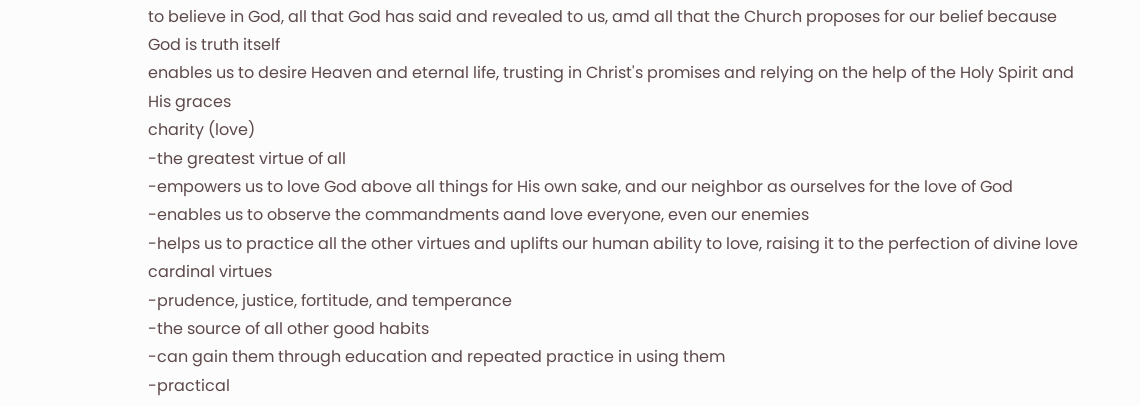to believe in God, all that God has said and revealed to us, amd all that the Church proposes for our belief because God is truth itself
enables us to desire Heaven and eternal life, trusting in Christ's promises and relying on the help of the Holy Spirit and His graces
charity (love)
-the greatest virtue of all
-empowers us to love God above all things for His own sake, and our neighbor as ourselves for the love of God
-enables us to observe the commandments aand love everyone, even our enemies
-helps us to practice all the other virtues and uplifts our human ability to love, raising it to the perfection of divine love
cardinal virtues
-prudence, justice, fortitude, and temperance
-the source of all other good habits
-can gain them through education and repeated practice in using them
-practical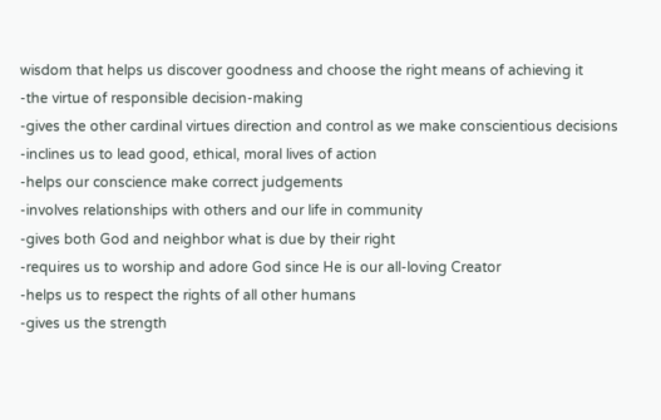wisdom that helps us discover goodness and choose the right means of achieving it
-the virtue of responsible decision-making
-gives the other cardinal virtues direction and control as we make conscientious decisions
-inclines us to lead good, ethical, moral lives of action
-helps our conscience make correct judgements
-involves relationships with others and our life in community
-gives both God and neighbor what is due by their right
-requires us to worship and adore God since He is our all-loving Creator
-helps us to respect the rights of all other humans
-gives us the strength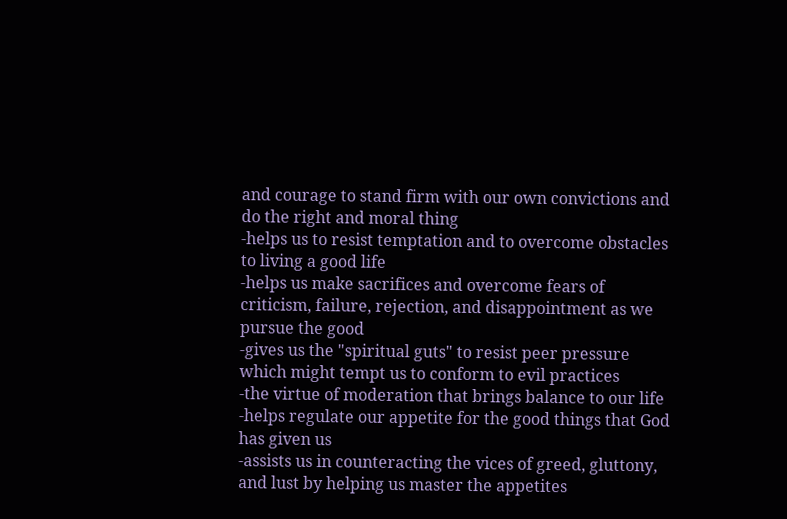and courage to stand firm with our own convictions and do the right and moral thing
-helps us to resist temptation and to overcome obstacles to living a good life
-helps us make sacrifices and overcome fears of criticism, failure, rejection, and disappointment as we pursue the good
-gives us the "spiritual guts" to resist peer pressure which might tempt us to conform to evil practices
-the virtue of moderation that brings balance to our life
-helps regulate our appetite for the good things that God has given us
-assists us in counteracting the vices of greed, gluttony, and lust by helping us master the appetites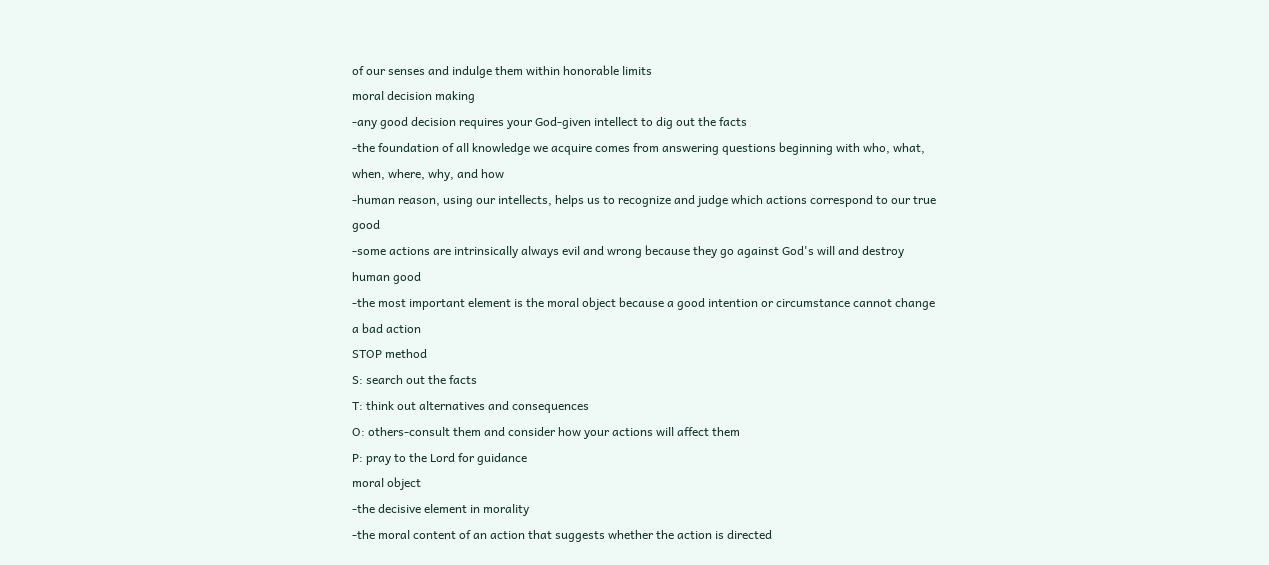of our senses and indulge them within honorable limits
moral decision making
-any good decision requires your God-given intellect to dig out the facts
-the foundation of all knowledge we acquire comes from answering questions beginning with who, what, when, where, why, and how
-human reason, using our intellects, helps us to recognize and judge which actions correspond to our true good
-some actions are intrinsically always evil and wrong because they go against God's will and destroy human good
-the most important element is the moral object because a good intention or circumstance cannot change a bad action
STOP method
S: search out the facts
T: think out alternatives and consequences
O: others-consult them and consider how your actions will affect them
P: pray to the Lord for guidance
moral object
-the decisive element in morality
-the moral content of an action that suggests whether the action is directed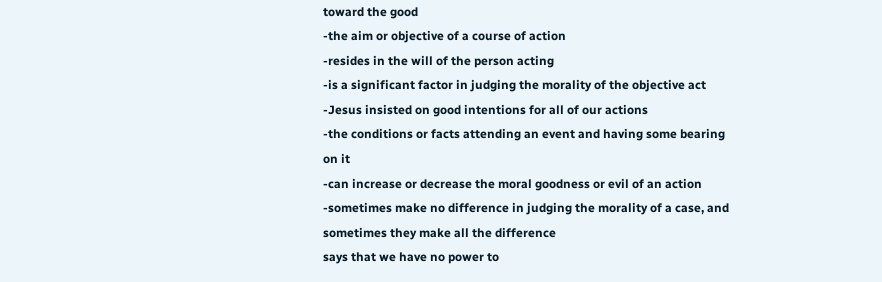toward the good
-the aim or objective of a course of action
-resides in the will of the person acting
-is a significant factor in judging the morality of the objective act
-Jesus insisted on good intentions for all of our actions
-the conditions or facts attending an event and having some bearing on it
-can increase or decrease the moral goodness or evil of an action
-sometimes make no difference in judging the morality of a case, and sometimes they make all the difference
says that we have no power to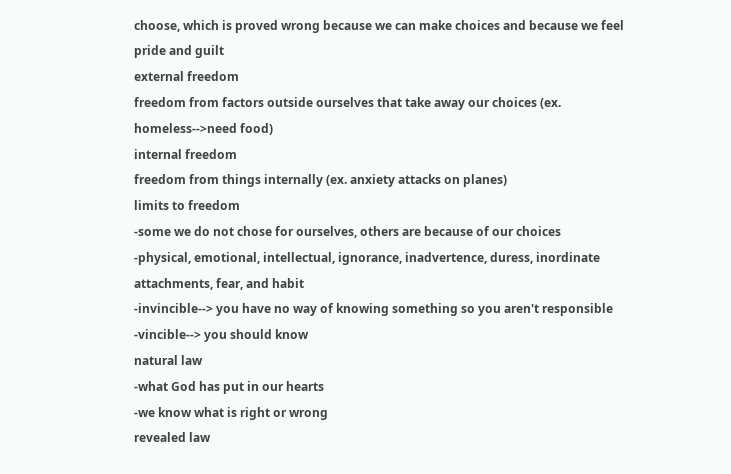choose, which is proved wrong because we can make choices and because we feel pride and guilt
external freedom
freedom from factors outside ourselves that take away our choices (ex. homeless-->need food)
internal freedom
freedom from things internally (ex. anxiety attacks on planes)
limits to freedom
-some we do not chose for ourselves, others are because of our choices
-physical, emotional, intellectual, ignorance, inadvertence, duress, inordinate attachments, fear, and habit
-invincible--> you have no way of knowing something so you aren't responsible
-vincible--> you should know
natural law
-what God has put in our hearts
-we know what is right or wrong
revealed law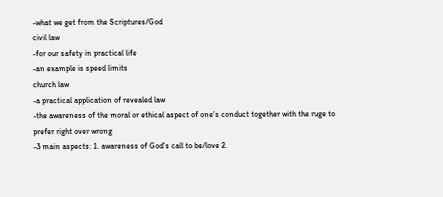-what we get from the Scriptures/God
civil law
-for our safety in practical life
-an example is speed limits
church law
-a practical application of revealed law
-the awareness of the moral or ethical aspect of one's conduct together with the ruge to prefer right over wrong
-3 main aspects: 1. awareness of God's call to be/love 2.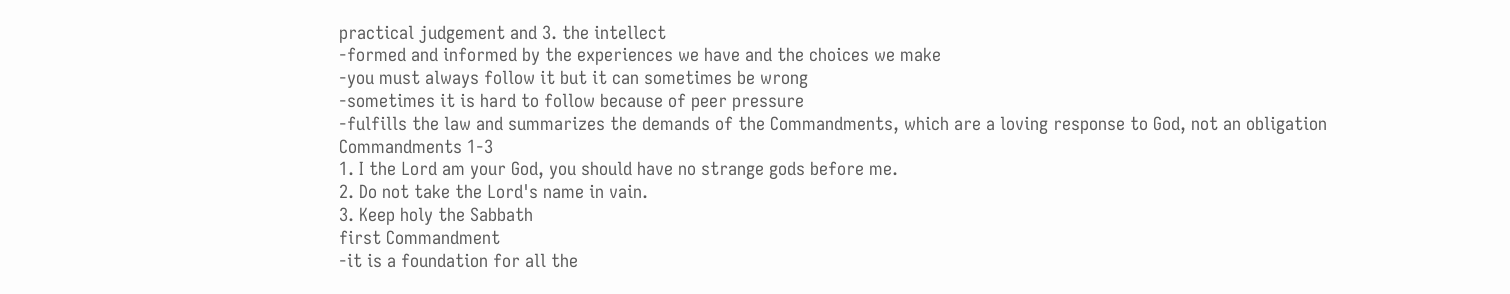practical judgement and 3. the intellect
-formed and informed by the experiences we have and the choices we make
-you must always follow it but it can sometimes be wrong
-sometimes it is hard to follow because of peer pressure
-fulfills the law and summarizes the demands of the Commandments, which are a loving response to God, not an obligation
Commandments 1-3
1. I the Lord am your God, you should have no strange gods before me.
2. Do not take the Lord's name in vain.
3. Keep holy the Sabbath
first Commandment
-it is a foundation for all the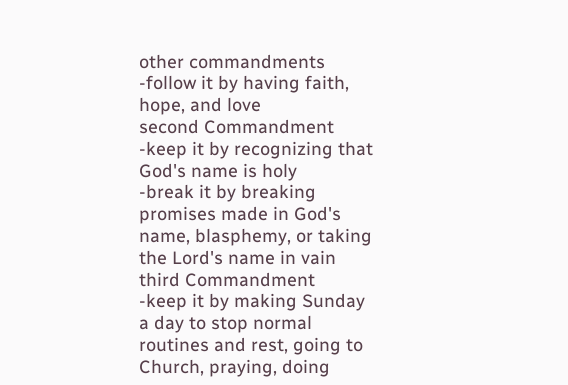other commandments
-follow it by having faith, hope, and love
second Commandment
-keep it by recognizing that God's name is holy
-break it by breaking promises made in God's name, blasphemy, or taking the Lord's name in vain
third Commandment
-keep it by making Sunday a day to stop normal routines and rest, going to Church, praying, doing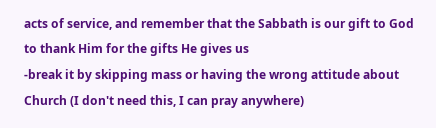acts of service, and remember that the Sabbath is our gift to God to thank Him for the gifts He gives us
-break it by skipping mass or having the wrong attitude about Church (I don't need this, I can pray anywhere)